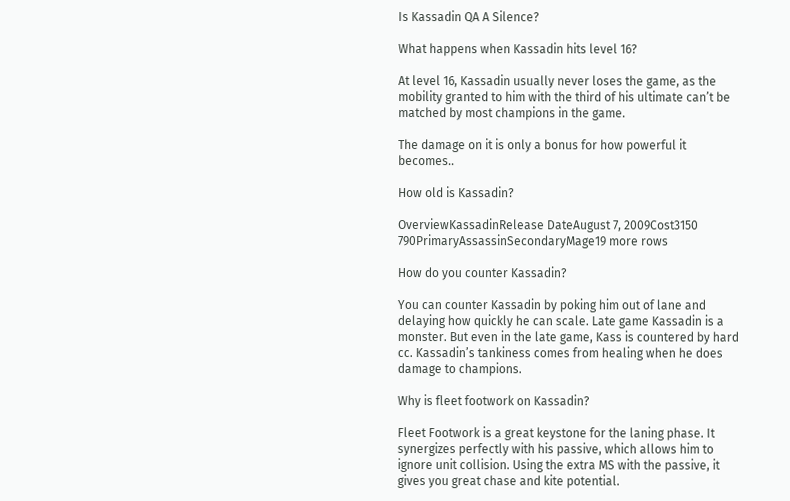Is Kassadin QA A Silence?

What happens when Kassadin hits level 16?

At level 16, Kassadin usually never loses the game, as the mobility granted to him with the third of his ultimate can’t be matched by most champions in the game.

The damage on it is only a bonus for how powerful it becomes..

How old is Kassadin?

OverviewKassadinRelease DateAugust 7, 2009Cost3150 790PrimaryAssassinSecondaryMage19 more rows

How do you counter Kassadin?

You can counter Kassadin by poking him out of lane and delaying how quickly he can scale. Late game Kassadin is a monster. But even in the late game, Kass is countered by hard cc. Kassadin’s tankiness comes from healing when he does damage to champions.

Why is fleet footwork on Kassadin?

Fleet Footwork is a great keystone for the laning phase. It synergizes perfectly with his passive, which allows him to ignore unit collision. Using the extra MS with the passive, it gives you great chase and kite potential.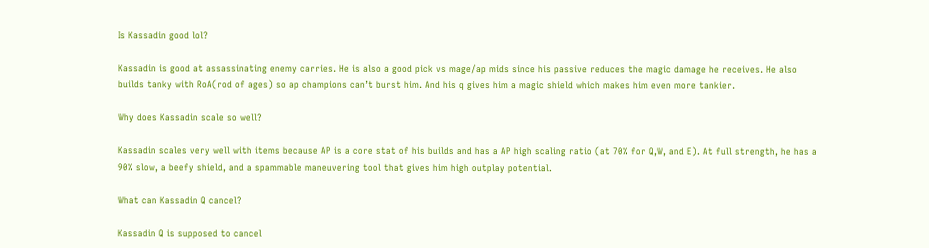Is Kassadin good lol?

Kassadin is good at assassinating enemy carries. He is also a good pick vs mage/ap mids since his passive reduces the magic damage he receives. He also builds tanky with RoA(rod of ages) so ap champions can’t burst him. And his q gives him a magic shield which makes him even more tankier.

Why does Kassadin scale so well?

Kassadin scales very well with items because AP is a core stat of his builds and has a AP high scaling ratio (at 70% for Q,W, and E). At full strength, he has a 90% slow, a beefy shield, and a spammable maneuvering tool that gives him high outplay potential.

What can Kassadin Q cancel?

Kassadin Q is supposed to cancel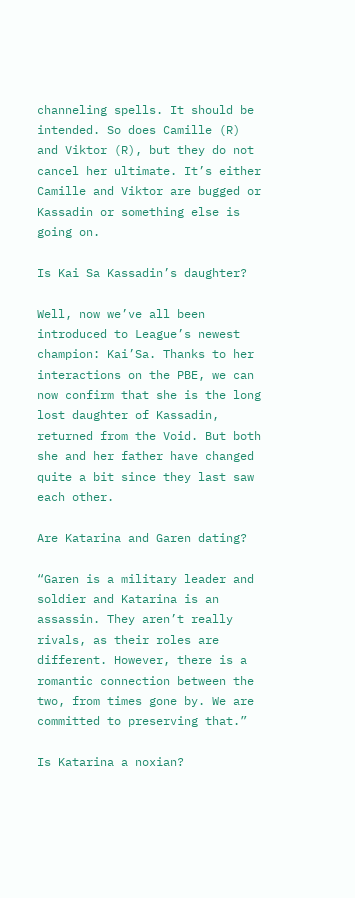channeling spells. It should be intended. So does Camille (R) and Viktor (R), but they do not cancel her ultimate. It’s either Camille and Viktor are bugged or Kassadin or something else is going on.

Is Kai Sa Kassadin’s daughter?

Well, now we’ve all been introduced to League’s newest champion: Kai’Sa. Thanks to her interactions on the PBE, we can now confirm that she is the long lost daughter of Kassadin, returned from the Void. But both she and her father have changed quite a bit since they last saw each other.

Are Katarina and Garen dating?

“Garen is a military leader and soldier and Katarina is an assassin. They aren’t really rivals, as their roles are different. However, there is a romantic connection between the two, from times gone by. We are committed to preserving that.”

Is Katarina a noxian?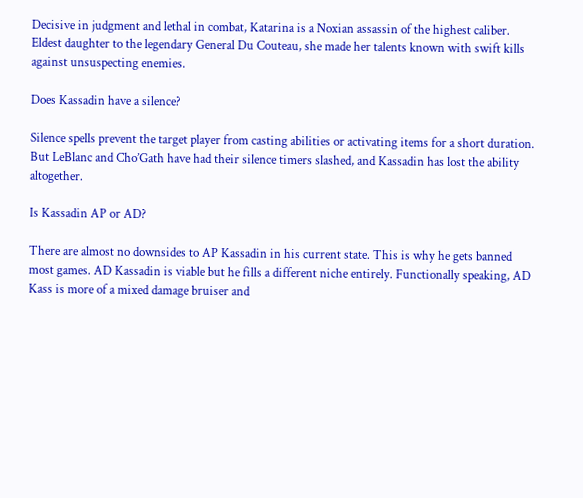Decisive in judgment and lethal in combat, Katarina is a Noxian assassin of the highest caliber. Eldest daughter to the legendary General Du Couteau, she made her talents known with swift kills against unsuspecting enemies.

Does Kassadin have a silence?

Silence spells prevent the target player from casting abilities or activating items for a short duration. But LeBlanc and Cho’Gath have had their silence timers slashed, and Kassadin has lost the ability altogether.

Is Kassadin AP or AD?

There are almost no downsides to AP Kassadin in his current state. This is why he gets banned most games. AD Kassadin is viable but he fills a different niche entirely. Functionally speaking, AD Kass is more of a mixed damage bruiser and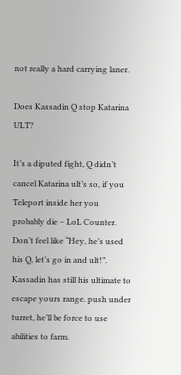not really a hard carrying laner.

Does Kassadin Q stop Katarina ULT?

It’s a diputed fight, Q didn’t cancel Katarina ult’s so, if you Teleport inside her you probably die – LoL Counter. Don’t feel like “Hey, he’s used his Q, let’s go in and ult!”. Kassadin has still his ultimate to escape yours range. push under turret, he’ll be force to use abilities to farm.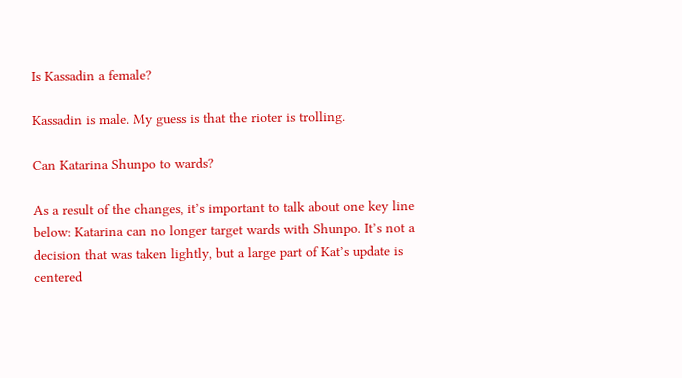Is Kassadin a female?

Kassadin is male. My guess is that the rioter is trolling.

Can Katarina Shunpo to wards?

As a result of the changes, it’s important to talk about one key line below: Katarina can no longer target wards with Shunpo. It’s not a decision that was taken lightly, but a large part of Kat’s update is centered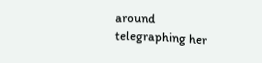around telegraphing her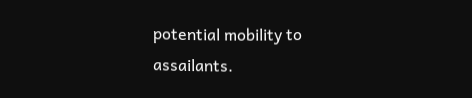potential mobility to assailants.